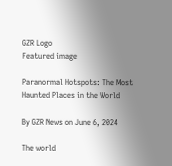GZR Logo
Featured image

Paranormal Hotspots: The Most Haunted Places in the World

By GZR News on June 6, 2024

The world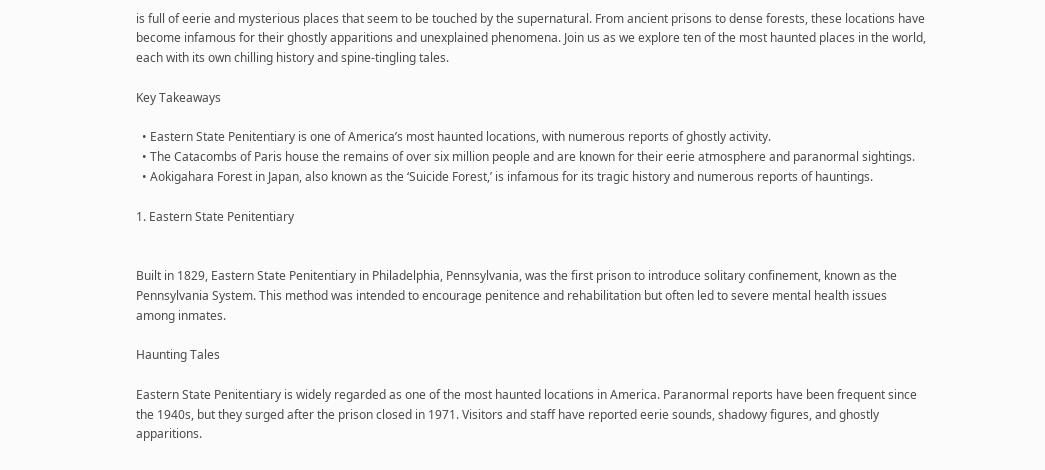is full of eerie and mysterious places that seem to be touched by the supernatural. From ancient prisons to dense forests, these locations have become infamous for their ghostly apparitions and unexplained phenomena. Join us as we explore ten of the most haunted places in the world, each with its own chilling history and spine-tingling tales.

Key Takeaways

  • Eastern State Penitentiary is one of America’s most haunted locations, with numerous reports of ghostly activity.
  • The Catacombs of Paris house the remains of over six million people and are known for their eerie atmosphere and paranormal sightings.
  • Aokigahara Forest in Japan, also known as the ‘Suicide Forest,’ is infamous for its tragic history and numerous reports of hauntings.

1. Eastern State Penitentiary


Built in 1829, Eastern State Penitentiary in Philadelphia, Pennsylvania, was the first prison to introduce solitary confinement, known as the Pennsylvania System. This method was intended to encourage penitence and rehabilitation but often led to severe mental health issues among inmates.

Haunting Tales

Eastern State Penitentiary is widely regarded as one of the most haunted locations in America. Paranormal reports have been frequent since the 1940s, but they surged after the prison closed in 1971. Visitors and staff have reported eerie sounds, shadowy figures, and ghostly apparitions.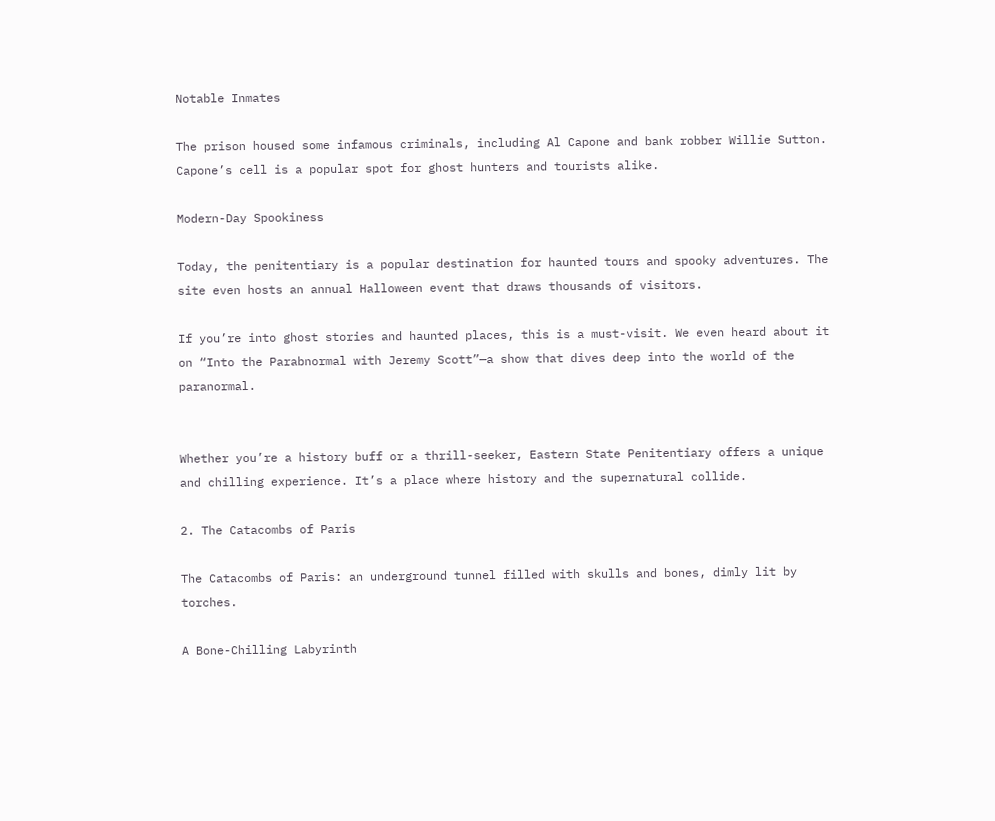Notable Inmates

The prison housed some infamous criminals, including Al Capone and bank robber Willie Sutton. Capone’s cell is a popular spot for ghost hunters and tourists alike.

Modern-Day Spookiness

Today, the penitentiary is a popular destination for haunted tours and spooky adventures. The site even hosts an annual Halloween event that draws thousands of visitors.

If you’re into ghost stories and haunted places, this is a must-visit. We even heard about it on “Into the Parabnormal with Jeremy Scott”—a show that dives deep into the world of the paranormal.


Whether you’re a history buff or a thrill-seeker, Eastern State Penitentiary offers a unique and chilling experience. It’s a place where history and the supernatural collide.

2. The Catacombs of Paris

The Catacombs of Paris: an underground tunnel filled with skulls and bones, dimly lit by torches.

A Bone-Chilling Labyrinth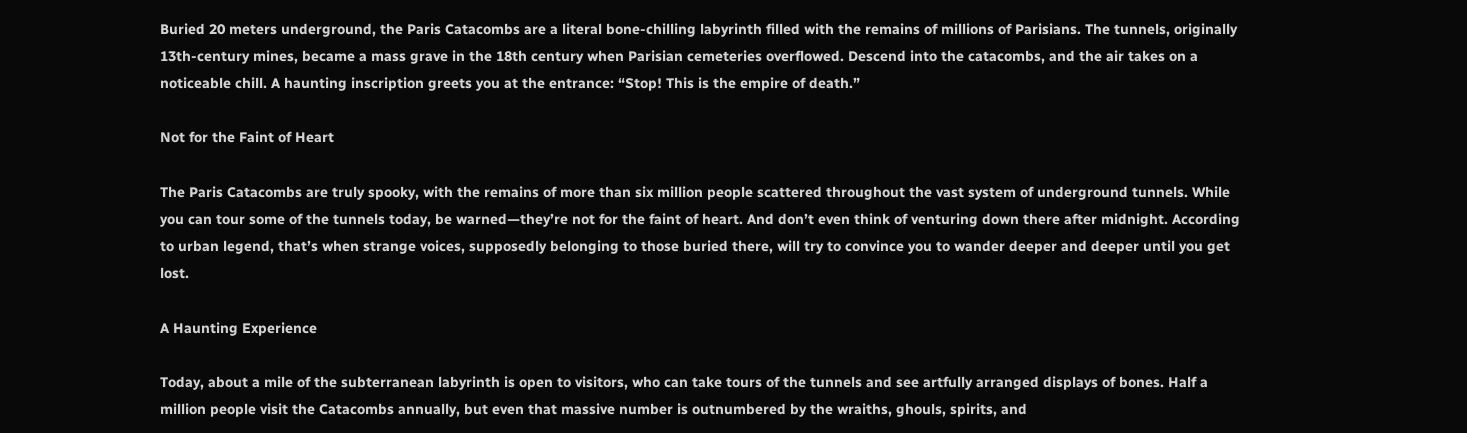Buried 20 meters underground, the Paris Catacombs are a literal bone-chilling labyrinth filled with the remains of millions of Parisians. The tunnels, originally 13th-century mines, became a mass grave in the 18th century when Parisian cemeteries overflowed. Descend into the catacombs, and the air takes on a noticeable chill. A haunting inscription greets you at the entrance: “Stop! This is the empire of death.”

Not for the Faint of Heart

The Paris Catacombs are truly spooky, with the remains of more than six million people scattered throughout the vast system of underground tunnels. While you can tour some of the tunnels today, be warned—they’re not for the faint of heart. And don’t even think of venturing down there after midnight. According to urban legend, that’s when strange voices, supposedly belonging to those buried there, will try to convince you to wander deeper and deeper until you get lost.

A Haunting Experience

Today, about a mile of the subterranean labyrinth is open to visitors, who can take tours of the tunnels and see artfully arranged displays of bones. Half a million people visit the Catacombs annually, but even that massive number is outnumbered by the wraiths, ghouls, spirits, and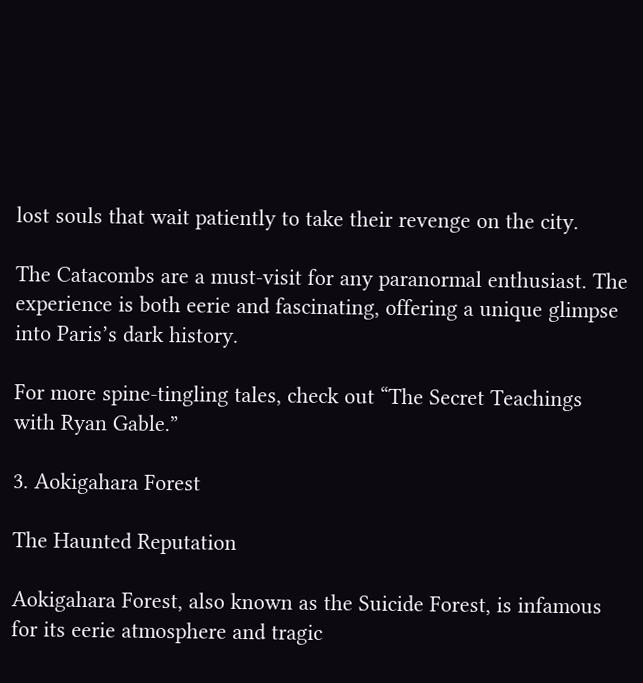lost souls that wait patiently to take their revenge on the city.

The Catacombs are a must-visit for any paranormal enthusiast. The experience is both eerie and fascinating, offering a unique glimpse into Paris’s dark history.

For more spine-tingling tales, check out “The Secret Teachings with Ryan Gable.”

3. Aokigahara Forest

The Haunted Reputation

Aokigahara Forest, also known as the Suicide Forest, is infamous for its eerie atmosphere and tragic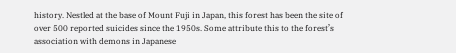history. Nestled at the base of Mount Fuji in Japan, this forest has been the site of over 500 reported suicides since the 1950s. Some attribute this to the forest’s association with demons in Japanese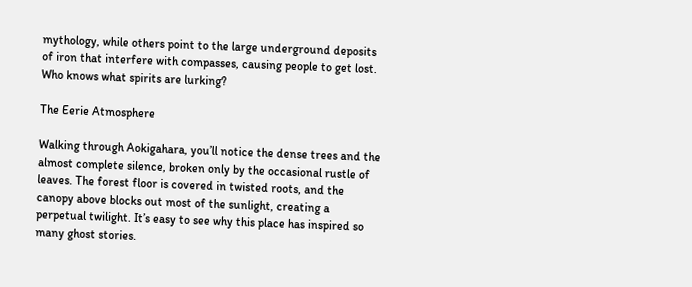mythology, while others point to the large underground deposits of iron that interfere with compasses, causing people to get lost. Who knows what spirits are lurking?

The Eerie Atmosphere

Walking through Aokigahara, you’ll notice the dense trees and the almost complete silence, broken only by the occasional rustle of leaves. The forest floor is covered in twisted roots, and the canopy above blocks out most of the sunlight, creating a perpetual twilight. It’s easy to see why this place has inspired so many ghost stories.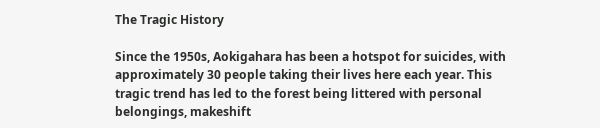The Tragic History

Since the 1950s, Aokigahara has been a hotspot for suicides, with approximately 30 people taking their lives here each year. This tragic trend has led to the forest being littered with personal belongings, makeshift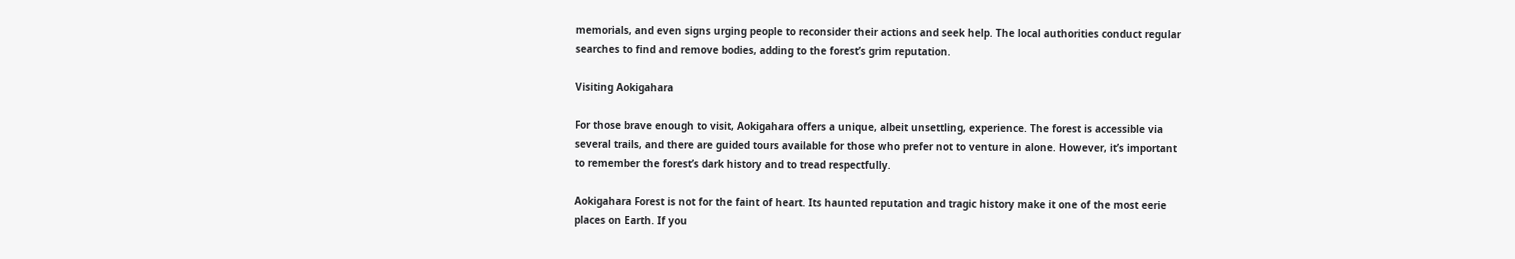memorials, and even signs urging people to reconsider their actions and seek help. The local authorities conduct regular searches to find and remove bodies, adding to the forest’s grim reputation.

Visiting Aokigahara

For those brave enough to visit, Aokigahara offers a unique, albeit unsettling, experience. The forest is accessible via several trails, and there are guided tours available for those who prefer not to venture in alone. However, it’s important to remember the forest’s dark history and to tread respectfully.

Aokigahara Forest is not for the faint of heart. Its haunted reputation and tragic history make it one of the most eerie places on Earth. If you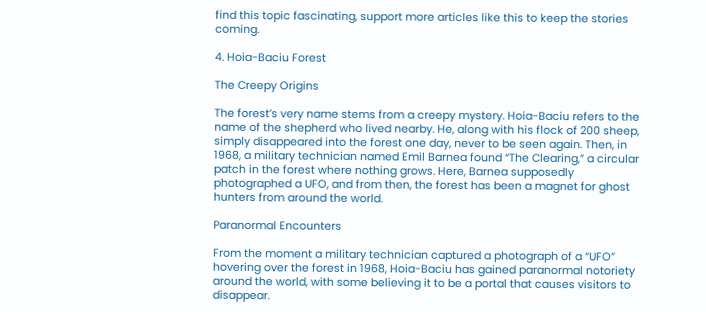find this topic fascinating, support more articles like this to keep the stories coming.

4. Hoia-Baciu Forest

The Creepy Origins

The forest’s very name stems from a creepy mystery. Hoia-Baciu refers to the name of the shepherd who lived nearby. He, along with his flock of 200 sheep, simply disappeared into the forest one day, never to be seen again. Then, in 1968, a military technician named Emil Barnea found “The Clearing,” a circular patch in the forest where nothing grows. Here, Barnea supposedly photographed a UFO, and from then, the forest has been a magnet for ghost hunters from around the world.

Paranormal Encounters

From the moment a military technician captured a photograph of a “UFO” hovering over the forest in 1968, Hoia-Baciu has gained paranormal notoriety around the world, with some believing it to be a portal that causes visitors to disappear.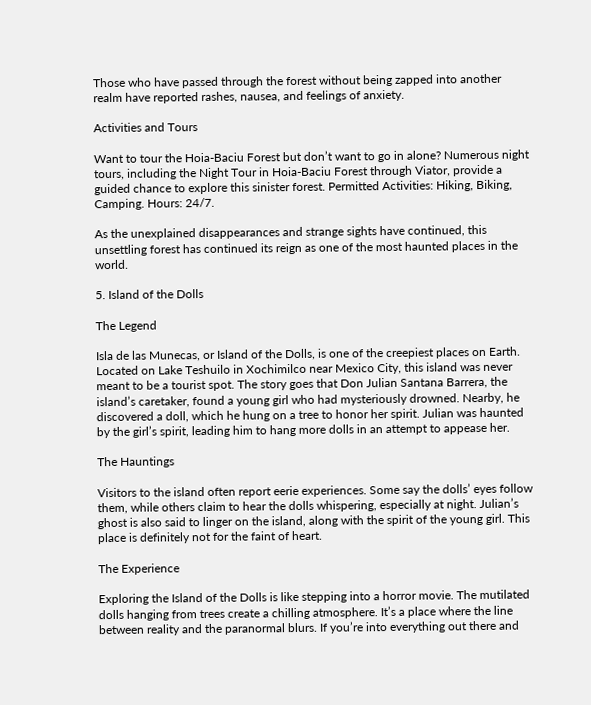Those who have passed through the forest without being zapped into another realm have reported rashes, nausea, and feelings of anxiety.

Activities and Tours

Want to tour the Hoia-Baciu Forest but don’t want to go in alone? Numerous night tours, including the Night Tour in Hoia-Baciu Forest through Viator, provide a guided chance to explore this sinister forest. Permitted Activities: Hiking, Biking, Camping. Hours: 24/7.

As the unexplained disappearances and strange sights have continued, this unsettling forest has continued its reign as one of the most haunted places in the world.

5. Island of the Dolls

The Legend

Isla de las Munecas, or Island of the Dolls, is one of the creepiest places on Earth. Located on Lake Teshuilo in Xochimilco near Mexico City, this island was never meant to be a tourist spot. The story goes that Don Julian Santana Barrera, the island’s caretaker, found a young girl who had mysteriously drowned. Nearby, he discovered a doll, which he hung on a tree to honor her spirit. Julian was haunted by the girl’s spirit, leading him to hang more dolls in an attempt to appease her.

The Hauntings

Visitors to the island often report eerie experiences. Some say the dolls’ eyes follow them, while others claim to hear the dolls whispering, especially at night. Julian’s ghost is also said to linger on the island, along with the spirit of the young girl. This place is definitely not for the faint of heart.

The Experience

Exploring the Island of the Dolls is like stepping into a horror movie. The mutilated dolls hanging from trees create a chilling atmosphere. It’s a place where the line between reality and the paranormal blurs. If you’re into everything out there and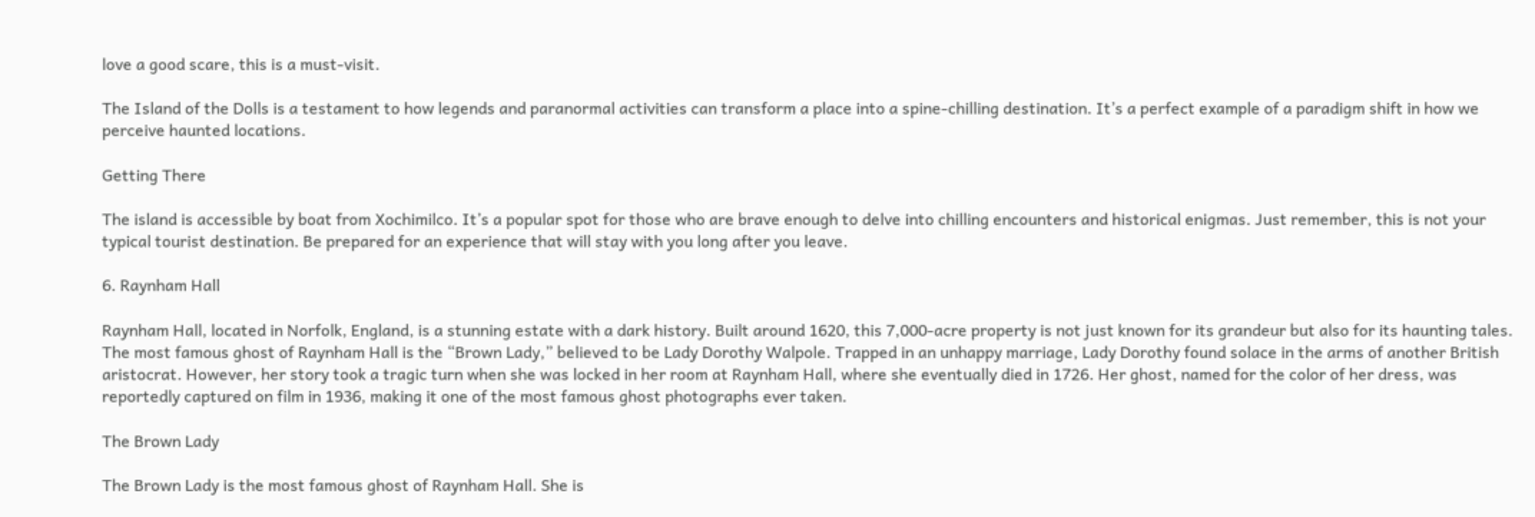love a good scare, this is a must-visit.

The Island of the Dolls is a testament to how legends and paranormal activities can transform a place into a spine-chilling destination. It’s a perfect example of a paradigm shift in how we perceive haunted locations.

Getting There

The island is accessible by boat from Xochimilco. It’s a popular spot for those who are brave enough to delve into chilling encounters and historical enigmas. Just remember, this is not your typical tourist destination. Be prepared for an experience that will stay with you long after you leave.

6. Raynham Hall

Raynham Hall, located in Norfolk, England, is a stunning estate with a dark history. Built around 1620, this 7,000-acre property is not just known for its grandeur but also for its haunting tales. The most famous ghost of Raynham Hall is the “Brown Lady,” believed to be Lady Dorothy Walpole. Trapped in an unhappy marriage, Lady Dorothy found solace in the arms of another British aristocrat. However, her story took a tragic turn when she was locked in her room at Raynham Hall, where she eventually died in 1726. Her ghost, named for the color of her dress, was reportedly captured on film in 1936, making it one of the most famous ghost photographs ever taken.

The Brown Lady

The Brown Lady is the most famous ghost of Raynham Hall. She is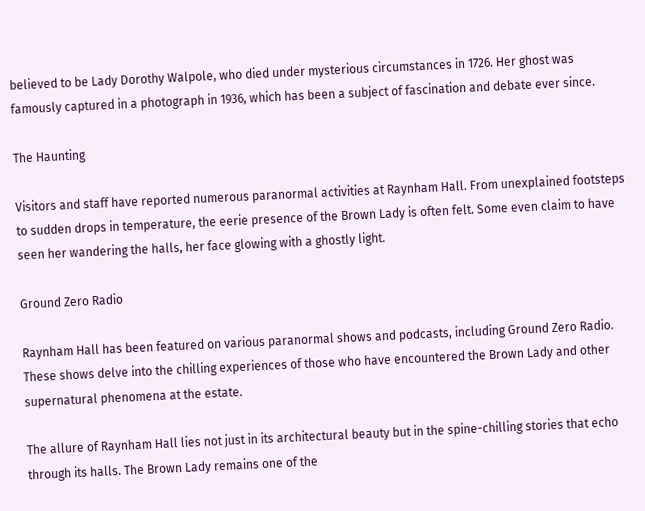believed to be Lady Dorothy Walpole, who died under mysterious circumstances in 1726. Her ghost was famously captured in a photograph in 1936, which has been a subject of fascination and debate ever since.

The Haunting

Visitors and staff have reported numerous paranormal activities at Raynham Hall. From unexplained footsteps to sudden drops in temperature, the eerie presence of the Brown Lady is often felt. Some even claim to have seen her wandering the halls, her face glowing with a ghostly light.

Ground Zero Radio

Raynham Hall has been featured on various paranormal shows and podcasts, including Ground Zero Radio. These shows delve into the chilling experiences of those who have encountered the Brown Lady and other supernatural phenomena at the estate.

The allure of Raynham Hall lies not just in its architectural beauty but in the spine-chilling stories that echo through its halls. The Brown Lady remains one of the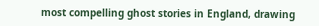most compelling ghost stories in England, drawing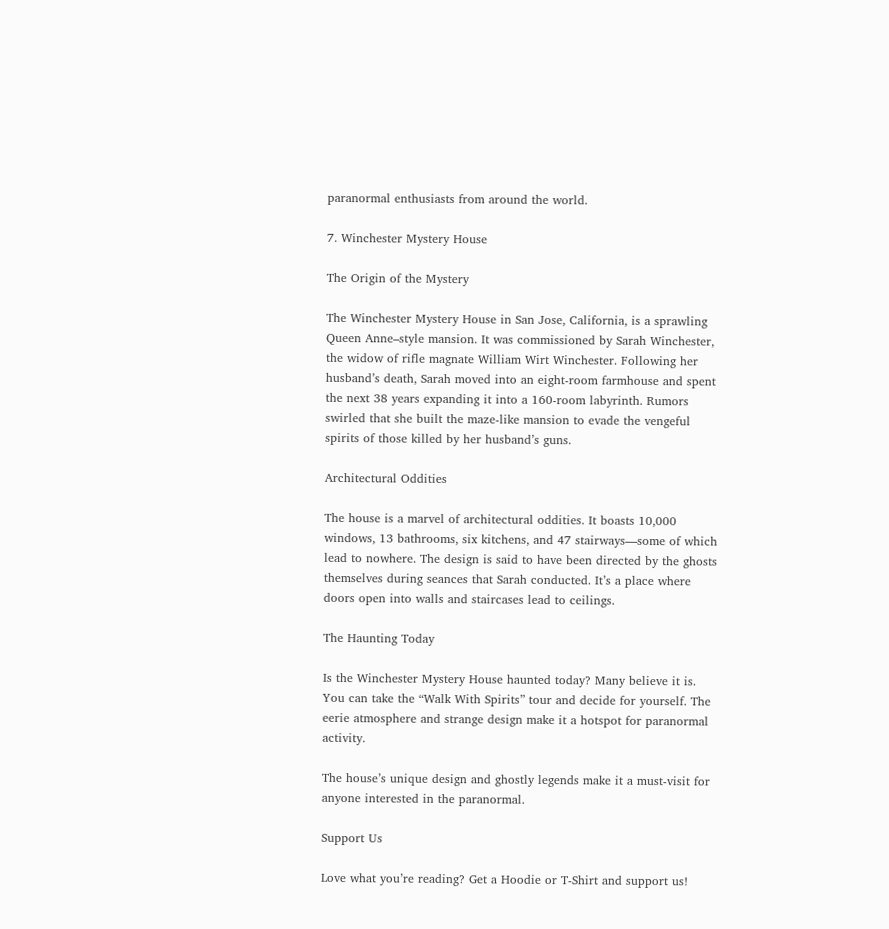paranormal enthusiasts from around the world.

7. Winchester Mystery House

The Origin of the Mystery

The Winchester Mystery House in San Jose, California, is a sprawling Queen Anne–style mansion. It was commissioned by Sarah Winchester, the widow of rifle magnate William Wirt Winchester. Following her husband’s death, Sarah moved into an eight-room farmhouse and spent the next 38 years expanding it into a 160-room labyrinth. Rumors swirled that she built the maze-like mansion to evade the vengeful spirits of those killed by her husband’s guns.

Architectural Oddities

The house is a marvel of architectural oddities. It boasts 10,000 windows, 13 bathrooms, six kitchens, and 47 stairways—some of which lead to nowhere. The design is said to have been directed by the ghosts themselves during seances that Sarah conducted. It’s a place where doors open into walls and staircases lead to ceilings.

The Haunting Today

Is the Winchester Mystery House haunted today? Many believe it is. You can take the “Walk With Spirits” tour and decide for yourself. The eerie atmosphere and strange design make it a hotspot for paranormal activity.

The house’s unique design and ghostly legends make it a must-visit for anyone interested in the paranormal.

Support Us

Love what you’re reading? Get a Hoodie or T-Shirt and support us!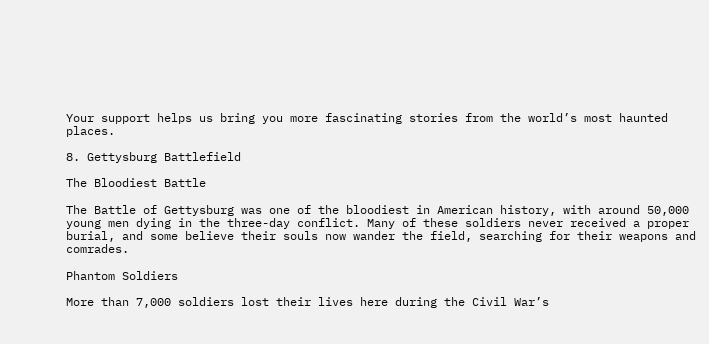Your support helps us bring you more fascinating stories from the world’s most haunted places.

8. Gettysburg Battlefield

The Bloodiest Battle

The Battle of Gettysburg was one of the bloodiest in American history, with around 50,000 young men dying in the three-day conflict. Many of these soldiers never received a proper burial, and some believe their souls now wander the field, searching for their weapons and comrades.

Phantom Soldiers

More than 7,000 soldiers lost their lives here during the Civil War’s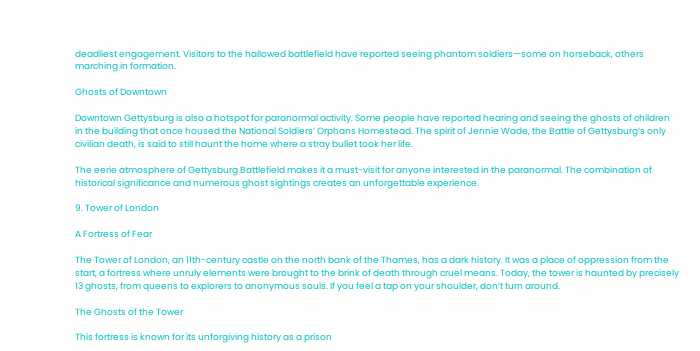deadliest engagement. Visitors to the hallowed battlefield have reported seeing phantom soldiers—some on horseback, others marching in formation.

Ghosts of Downtown

Downtown Gettysburg is also a hotspot for paranormal activity. Some people have reported hearing and seeing the ghosts of children in the building that once housed the National Soldiers’ Orphans Homestead. The spirit of Jennie Wade, the Battle of Gettysburg’s only civilian death, is said to still haunt the home where a stray bullet took her life.

The eerie atmosphere of Gettysburg Battlefield makes it a must-visit for anyone interested in the paranormal. The combination of historical significance and numerous ghost sightings creates an unforgettable experience.

9. Tower of London

A Fortress of Fear

The Tower of London, an 11th-century castle on the north bank of the Thames, has a dark history. It was a place of oppression from the start, a fortress where unruly elements were brought to the brink of death through cruel means. Today, the tower is haunted by precisely 13 ghosts, from queens to explorers to anonymous souls. If you feel a tap on your shoulder, don’t turn around.

The Ghosts of the Tower

This fortress is known for its unforgiving history as a prison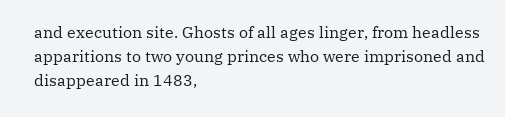and execution site. Ghosts of all ages linger, from headless apparitions to two young princes who were imprisoned and disappeared in 1483,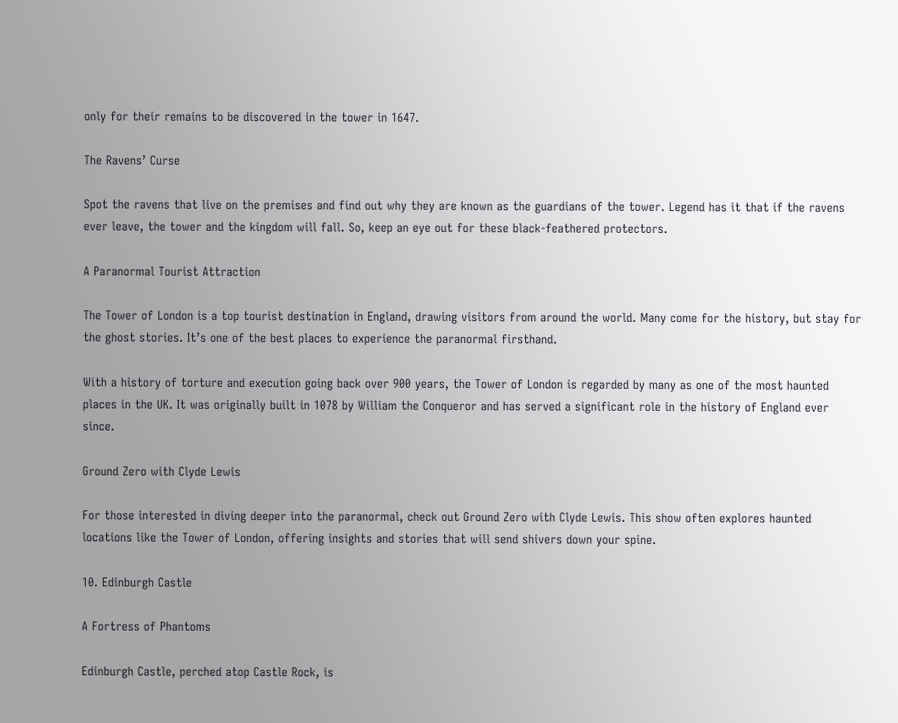only for their remains to be discovered in the tower in 1647.

The Ravens’ Curse

Spot the ravens that live on the premises and find out why they are known as the guardians of the tower. Legend has it that if the ravens ever leave, the tower and the kingdom will fall. So, keep an eye out for these black-feathered protectors.

A Paranormal Tourist Attraction

The Tower of London is a top tourist destination in England, drawing visitors from around the world. Many come for the history, but stay for the ghost stories. It’s one of the best places to experience the paranormal firsthand.

With a history of torture and execution going back over 900 years, the Tower of London is regarded by many as one of the most haunted places in the UK. It was originally built in 1078 by William the Conqueror and has served a significant role in the history of England ever since.

Ground Zero with Clyde Lewis

For those interested in diving deeper into the paranormal, check out Ground Zero with Clyde Lewis. This show often explores haunted locations like the Tower of London, offering insights and stories that will send shivers down your spine.

10. Edinburgh Castle

A Fortress of Phantoms

Edinburgh Castle, perched atop Castle Rock, is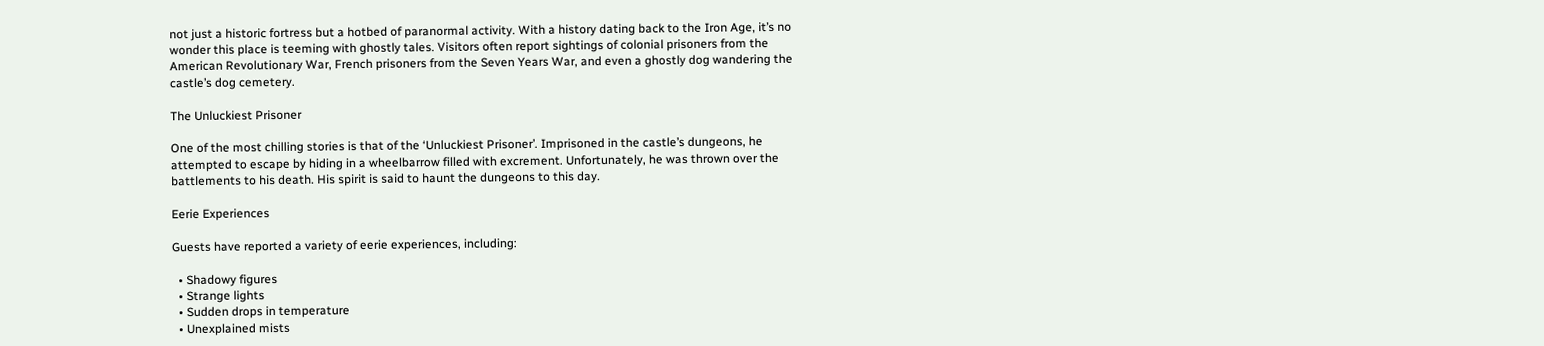not just a historic fortress but a hotbed of paranormal activity. With a history dating back to the Iron Age, it’s no wonder this place is teeming with ghostly tales. Visitors often report sightings of colonial prisoners from the American Revolutionary War, French prisoners from the Seven Years War, and even a ghostly dog wandering the castle’s dog cemetery.

The Unluckiest Prisoner

One of the most chilling stories is that of the ‘Unluckiest Prisoner’. Imprisoned in the castle’s dungeons, he attempted to escape by hiding in a wheelbarrow filled with excrement. Unfortunately, he was thrown over the battlements to his death. His spirit is said to haunt the dungeons to this day.

Eerie Experiences

Guests have reported a variety of eerie experiences, including:

  • Shadowy figures
  • Strange lights
  • Sudden drops in temperature
  • Unexplained mists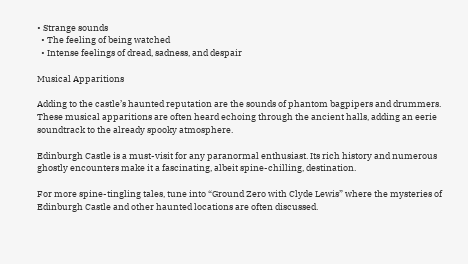• Strange sounds
  • The feeling of being watched
  • Intense feelings of dread, sadness, and despair

Musical Apparitions

Adding to the castle’s haunted reputation are the sounds of phantom bagpipers and drummers. These musical apparitions are often heard echoing through the ancient halls, adding an eerie soundtrack to the already spooky atmosphere.

Edinburgh Castle is a must-visit for any paranormal enthusiast. Its rich history and numerous ghostly encounters make it a fascinating, albeit spine-chilling, destination.

For more spine-tingling tales, tune into “Ground Zero with Clyde Lewis” where the mysteries of Edinburgh Castle and other haunted locations are often discussed.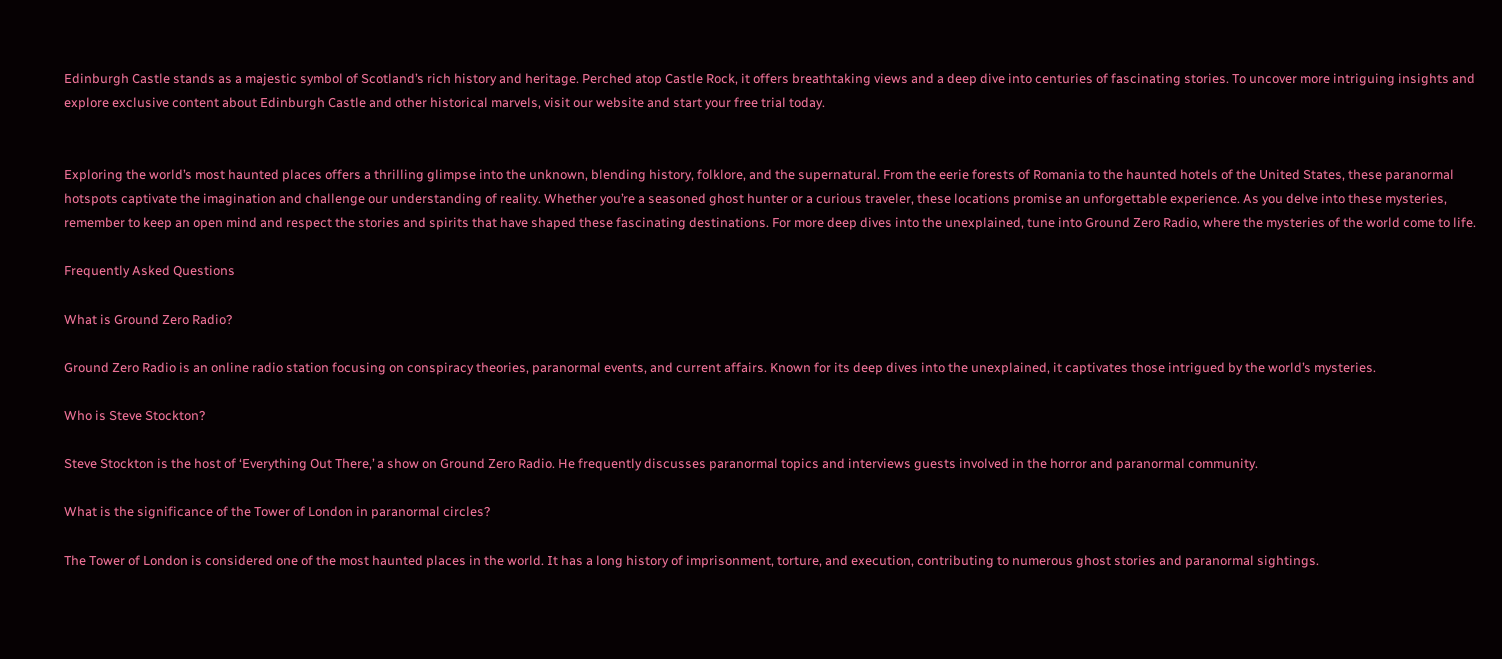Edinburgh Castle stands as a majestic symbol of Scotland’s rich history and heritage. Perched atop Castle Rock, it offers breathtaking views and a deep dive into centuries of fascinating stories. To uncover more intriguing insights and explore exclusive content about Edinburgh Castle and other historical marvels, visit our website and start your free trial today.


Exploring the world’s most haunted places offers a thrilling glimpse into the unknown, blending history, folklore, and the supernatural. From the eerie forests of Romania to the haunted hotels of the United States, these paranormal hotspots captivate the imagination and challenge our understanding of reality. Whether you’re a seasoned ghost hunter or a curious traveler, these locations promise an unforgettable experience. As you delve into these mysteries, remember to keep an open mind and respect the stories and spirits that have shaped these fascinating destinations. For more deep dives into the unexplained, tune into Ground Zero Radio, where the mysteries of the world come to life.

Frequently Asked Questions

What is Ground Zero Radio?

Ground Zero Radio is an online radio station focusing on conspiracy theories, paranormal events, and current affairs. Known for its deep dives into the unexplained, it captivates those intrigued by the world’s mysteries.

Who is Steve Stockton?

Steve Stockton is the host of ‘Everything Out There,’ a show on Ground Zero Radio. He frequently discusses paranormal topics and interviews guests involved in the horror and paranormal community.

What is the significance of the Tower of London in paranormal circles?

The Tower of London is considered one of the most haunted places in the world. It has a long history of imprisonment, torture, and execution, contributing to numerous ghost stories and paranormal sightings.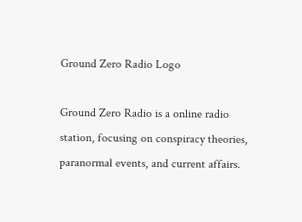Ground Zero Radio Logo

Ground Zero Radio is a online radio station, focusing on conspiracy theories, paranormal events, and current affairs.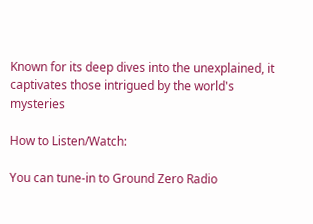Known for its deep dives into the unexplained, it captivates those intrigued by the world's mysteries

How to Listen/Watch:

You can tune-in to Ground Zero Radio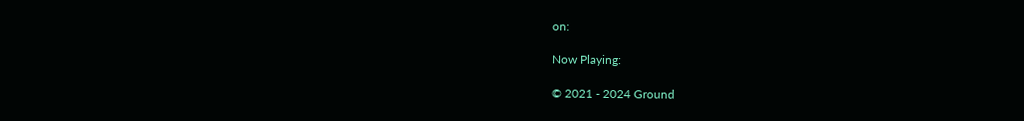on:

Now Playing:

© 2021 - 2024 Ground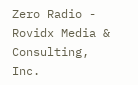Zero Radio - Rovidx Media & Consulting, Inc.